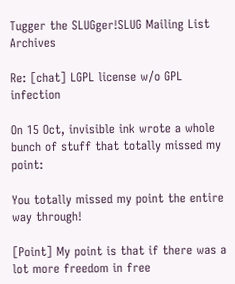Tugger the SLUGger!SLUG Mailing List Archives

Re: [chat] LGPL license w/o GPL infection

On 15 Oct, invisible ink wrote a whole bunch of stuff that totally missed my point:

You totally missed my point the entire way through!

[Point] My point is that if there was a lot more freedom in free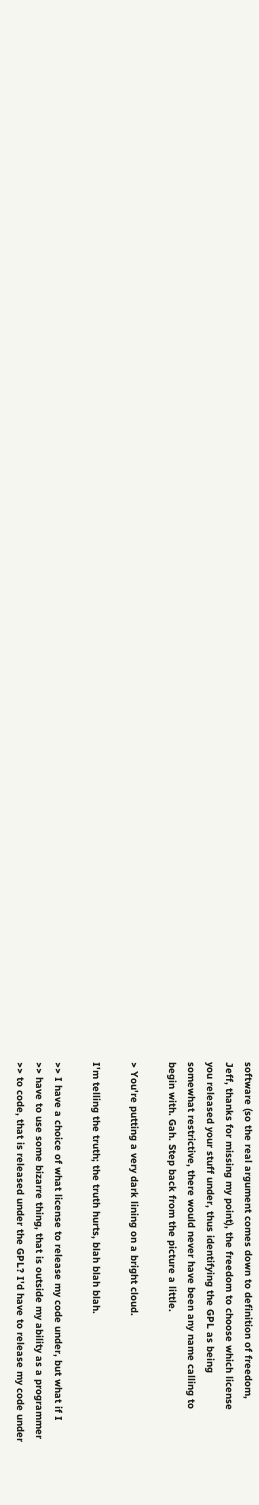software (so the real argument comes down to definition of freedom,
Jeff, thanks for missing my point), the freedom to choose which license
you released your stuff under, thus identifying the GPL as being
somewhat restrictive, there would never have been any name calling to
begin with. Gah. Step back from the picture a little.

> You're putting a very dark lining on a bright cloud.

I'm telling the truth; the truth hurts, blah blah blah.

>> I have a choice of what license to release my code under, but what if I
>> have to use some bizarre thing, that is outside my ability as a programmer
>> to code, that is released under the GPL? I'd have to release my code under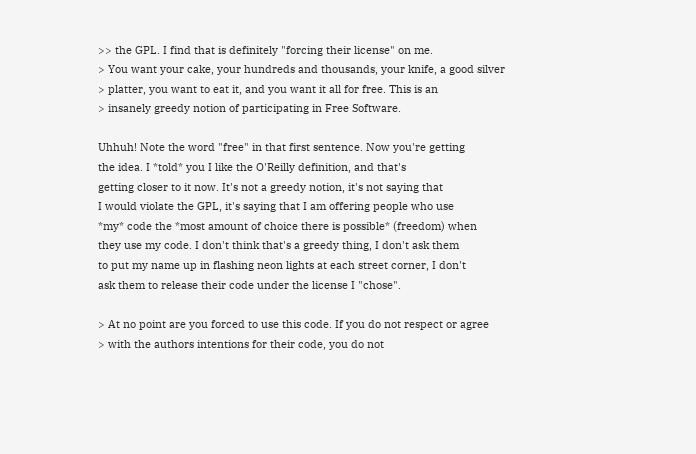>> the GPL. I find that is definitely "forcing their license" on me.
> You want your cake, your hundreds and thousands, your knife, a good silver
> platter, you want to eat it, and you want it all for free. This is an
> insanely greedy notion of participating in Free Software.

Uhhuh! Note the word "free" in that first sentence. Now you're getting
the idea. I *told* you I like the O'Reilly definition, and that's
getting closer to it now. It's not a greedy notion, it's not saying that
I would violate the GPL, it's saying that I am offering people who use
*my* code the *most amount of choice there is possible* (freedom) when
they use my code. I don't think that's a greedy thing, I don't ask them
to put my name up in flashing neon lights at each street corner, I don't
ask them to release their code under the license I "chose".

> At no point are you forced to use this code. If you do not respect or agree
> with the authors intentions for their code, you do not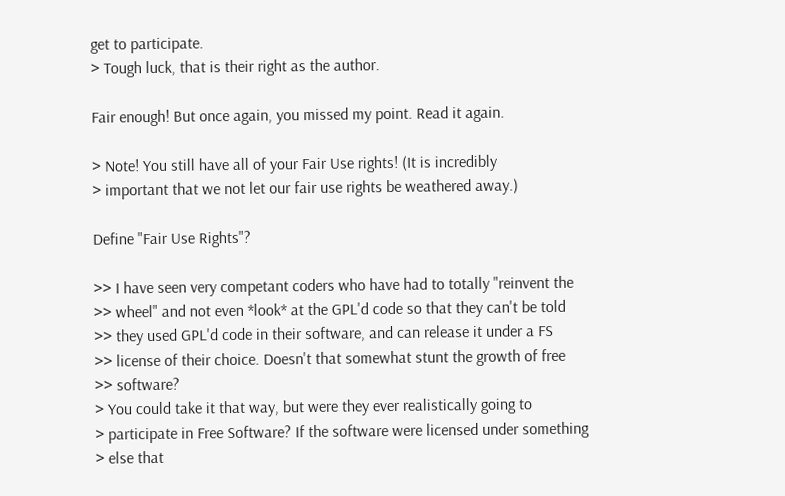get to participate.
> Tough luck, that is their right as the author.

Fair enough! But once again, you missed my point. Read it again.

> Note! You still have all of your Fair Use rights! (It is incredibly
> important that we not let our fair use rights be weathered away.)

Define "Fair Use Rights"?

>> I have seen very competant coders who have had to totally "reinvent the
>> wheel" and not even *look* at the GPL'd code so that they can't be told
>> they used GPL'd code in their software, and can release it under a FS
>> license of their choice. Doesn't that somewhat stunt the growth of free
>> software?
> You could take it that way, but were they ever realistically going to
> participate in Free Software? If the software were licensed under something
> else that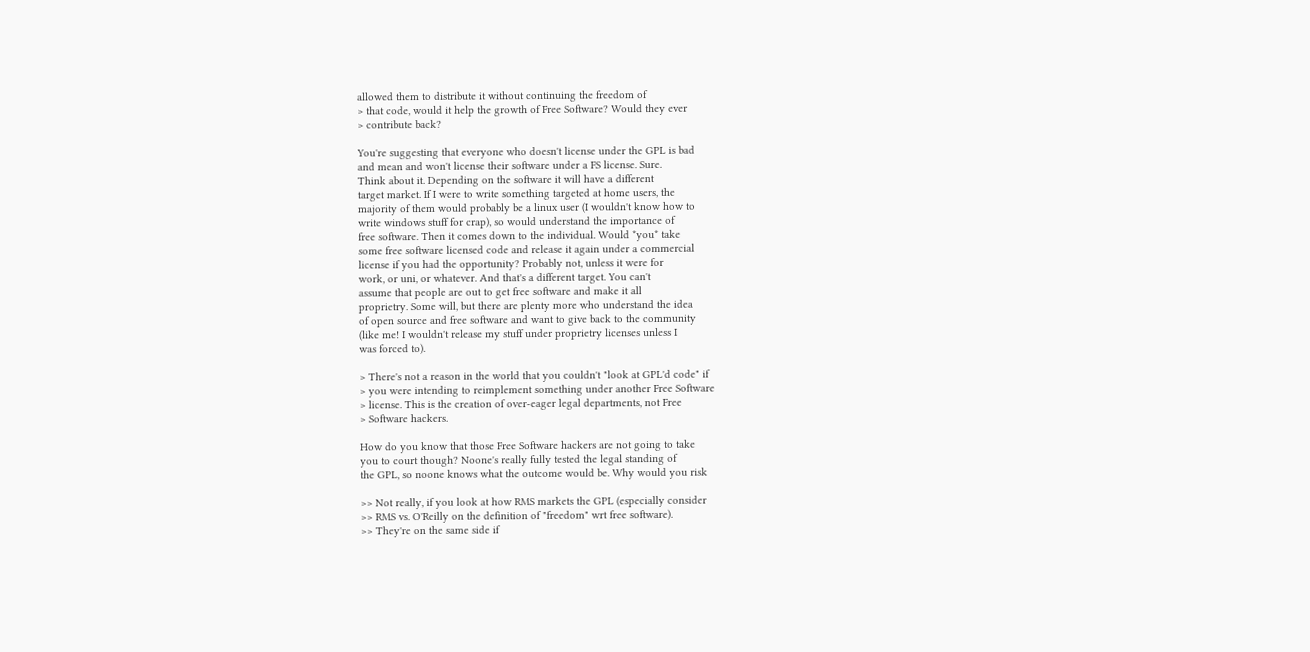allowed them to distribute it without continuing the freedom of
> that code, would it help the growth of Free Software? Would they ever
> contribute back?

You're suggesting that everyone who doesn't license under the GPL is bad
and mean and won't license their software under a FS license. Sure.
Think about it. Depending on the software it will have a different
target market. If I were to write something targeted at home users, the
majority of them would probably be a linux user (I wouldn't know how to
write windows stuff for crap), so would understand the importance of
free software. Then it comes down to the individual. Would *you* take
some free software licensed code and release it again under a commercial
license if you had the opportunity? Probably not, unless it were for
work, or uni, or whatever. And that's a different target. You can't
assume that people are out to get free software and make it all
proprietry. Some will, but there are plenty more who understand the idea
of open source and free software and want to give back to the community
(like me! I wouldn't release my stuff under proprietry licenses unless I
was forced to).

> There's not a reason in the world that you couldn't "look at GPL'd code" if
> you were intending to reimplement something under another Free Software
> license. This is the creation of over-eager legal departments, not Free
> Software hackers.

How do you know that those Free Software hackers are not going to take
you to court though? Noone's really fully tested the legal standing of
the GPL, so noone knows what the outcome would be. Why would you risk

>> Not really, if you look at how RMS markets the GPL (especially consider
>> RMS vs. O'Reilly on the definition of "freedom" wrt free software).
>> They're on the same side if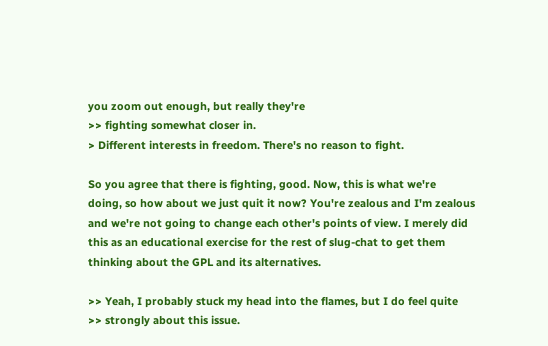you zoom out enough, but really they're
>> fighting somewhat closer in.
> Different interests in freedom. There's no reason to fight.

So you agree that there is fighting, good. Now, this is what we're
doing, so how about we just quit it now? You're zealous and I'm zealous
and we're not going to change each other's points of view. I merely did
this as an educational exercise for the rest of slug-chat to get them
thinking about the GPL and its alternatives.

>> Yeah, I probably stuck my head into the flames, but I do feel quite
>> strongly about this issue.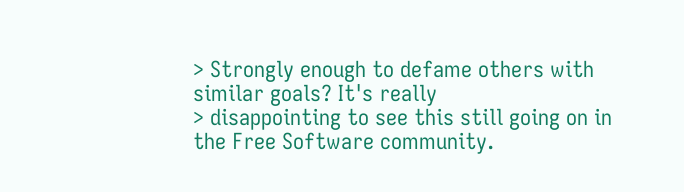> Strongly enough to defame others with similar goals? It's really
> disappointing to see this still going on in the Free Software community.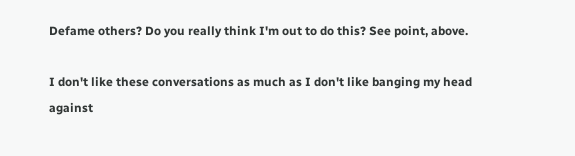Defame others? Do you really think I'm out to do this? See point, above.

I don't like these conversations as much as I don't like banging my head
against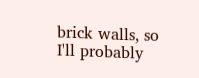brick walls, so I'll probably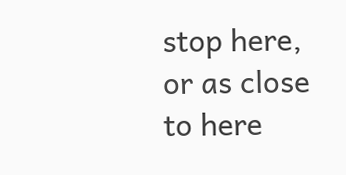stop here, or as close to here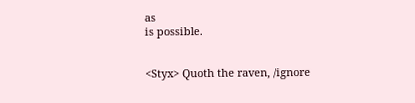as
is possible.


<Styx> Quoth the raven, /ignore